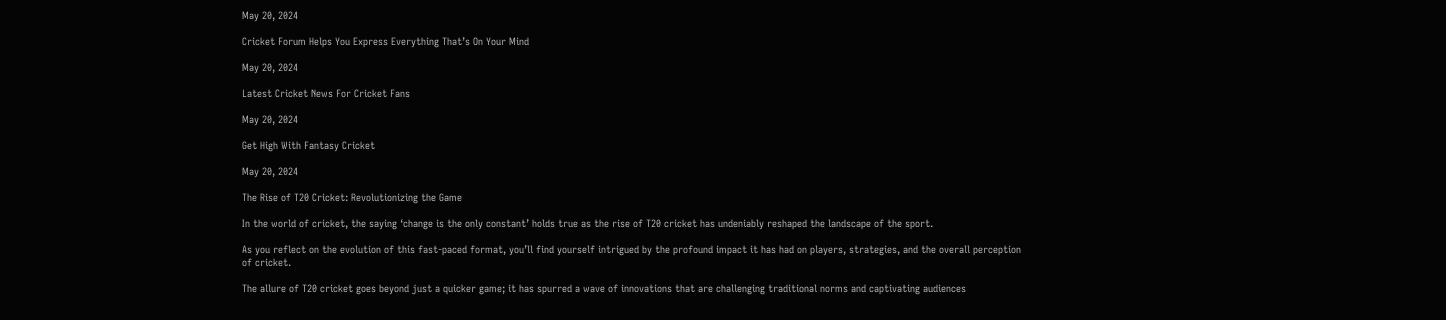May 20, 2024

Cricket Forum Helps You Express Everything That’s On Your Mind

May 20, 2024

Latest Cricket News For Cricket Fans

May 20, 2024

Get High With Fantasy Cricket

May 20, 2024

The Rise of T20 Cricket: Revolutionizing the Game

In the world of cricket, the saying ‘change is the only constant’ holds true as the rise of T20 cricket has undeniably reshaped the landscape of the sport.

As you reflect on the evolution of this fast-paced format, you’ll find yourself intrigued by the profound impact it has had on players, strategies, and the overall perception of cricket.

The allure of T20 cricket goes beyond just a quicker game; it has spurred a wave of innovations that are challenging traditional norms and captivating audiences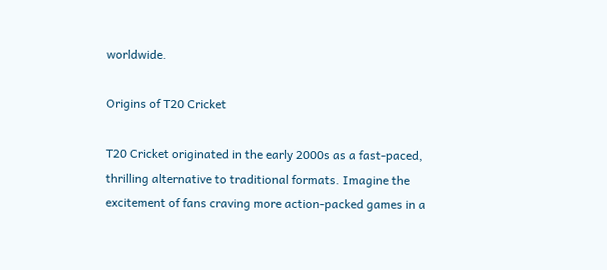worldwide.

Origins of T20 Cricket

T20 Cricket originated in the early 2000s as a fast-paced, thrilling alternative to traditional formats. Imagine the excitement of fans craving more action-packed games in a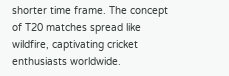shorter time frame. The concept of T20 matches spread like wildfire, captivating cricket enthusiasts worldwide.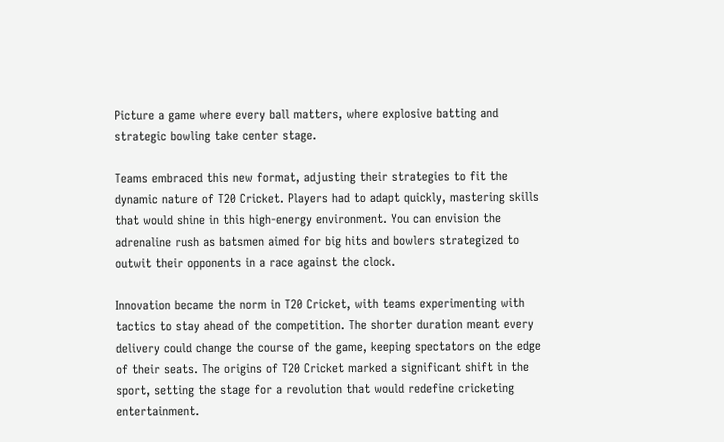Picture a game where every ball matters, where explosive batting and strategic bowling take center stage.

Teams embraced this new format, adjusting their strategies to fit the dynamic nature of T20 Cricket. Players had to adapt quickly, mastering skills that would shine in this high-energy environment. You can envision the adrenaline rush as batsmen aimed for big hits and bowlers strategized to outwit their opponents in a race against the clock.

Innovation became the norm in T20 Cricket, with teams experimenting with tactics to stay ahead of the competition. The shorter duration meant every delivery could change the course of the game, keeping spectators on the edge of their seats. The origins of T20 Cricket marked a significant shift in the sport, setting the stage for a revolution that would redefine cricketing entertainment.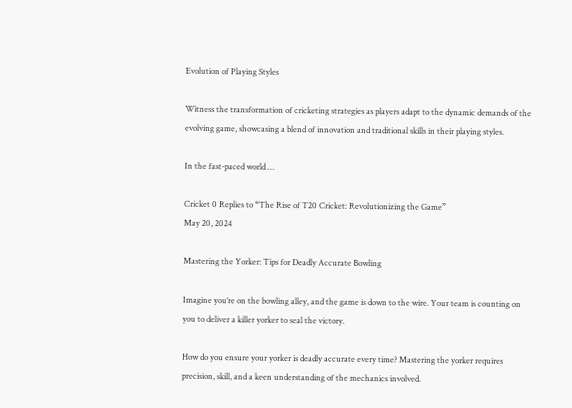Evolution of Playing Styles

Witness the transformation of cricketing strategies as players adapt to the dynamic demands of the evolving game, showcasing a blend of innovation and traditional skills in their playing styles.

In the fast-paced world …

Cricket 0 Replies to “The Rise of T20 Cricket: Revolutionizing the Game”
May 20, 2024

Mastering the Yorker: Tips for Deadly Accurate Bowling

Imagine you’re on the bowling alley, and the game is down to the wire. Your team is counting on you to deliver a killer yorker to seal the victory.

How do you ensure your yorker is deadly accurate every time? Mastering the yorker requires precision, skill, and a keen understanding of the mechanics involved.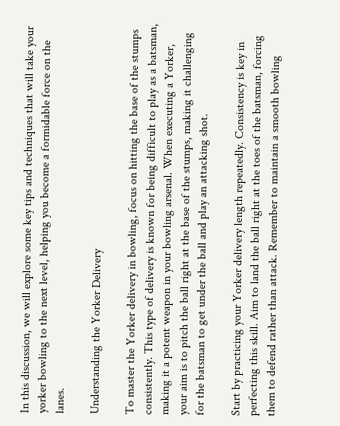In this discussion, we will explore some key tips and techniques that will take your yorker bowling to the next level, helping you become a formidable force on the lanes.

Understanding the Yorker Delivery

To master the Yorker delivery in bowling, focus on hitting the base of the stumps consistently. This type of delivery is known for being difficult to play as a batsman, making it a potent weapon in your bowling arsenal. When executing a Yorker, your aim is to pitch the ball right at the base of the stumps, making it challenging for the batsman to get under the ball and play an attacking shot.

Start by practicing your Yorker delivery length repeatedly. Consistency is key in perfecting this skill. Aim to land the ball right at the toes of the batsman, forcing them to defend rather than attack. Remember to maintain a smooth bowling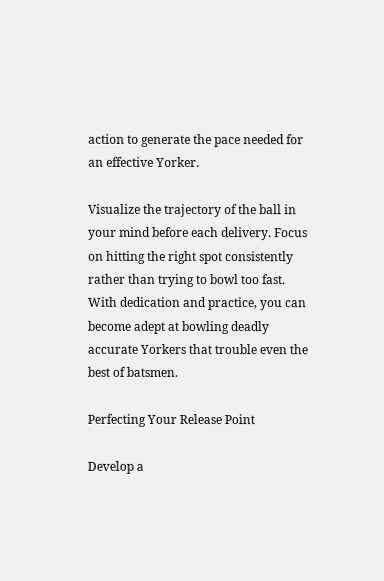action to generate the pace needed for an effective Yorker.

Visualize the trajectory of the ball in your mind before each delivery. Focus on hitting the right spot consistently rather than trying to bowl too fast. With dedication and practice, you can become adept at bowling deadly accurate Yorkers that trouble even the best of batsmen.

Perfecting Your Release Point

Develop a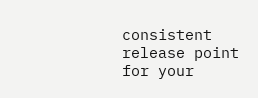consistent release point for your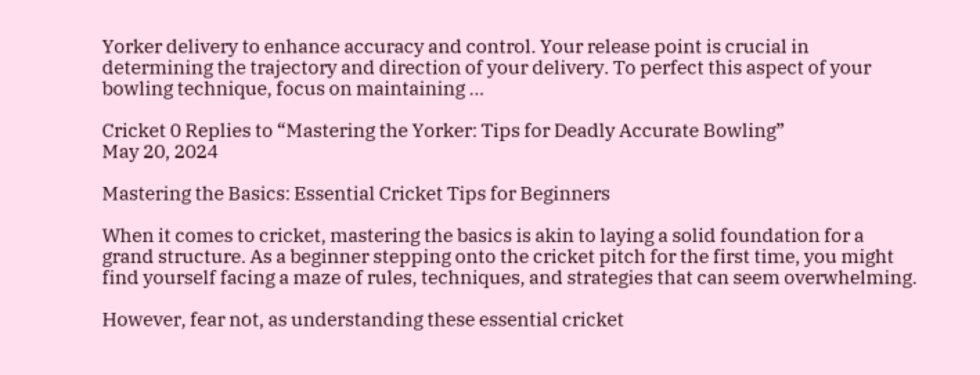Yorker delivery to enhance accuracy and control. Your release point is crucial in determining the trajectory and direction of your delivery. To perfect this aspect of your bowling technique, focus on maintaining …

Cricket 0 Replies to “Mastering the Yorker: Tips for Deadly Accurate Bowling”
May 20, 2024

Mastering the Basics: Essential Cricket Tips for Beginners

When it comes to cricket, mastering the basics is akin to laying a solid foundation for a grand structure. As a beginner stepping onto the cricket pitch for the first time, you might find yourself facing a maze of rules, techniques, and strategies that can seem overwhelming.

However, fear not, as understanding these essential cricket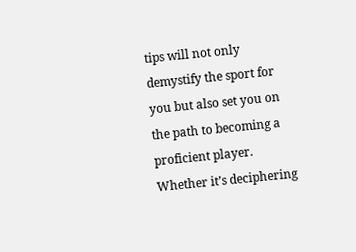tips will not only demystify the sport for you but also set you on the path to becoming a proficient player. Whether it’s deciphering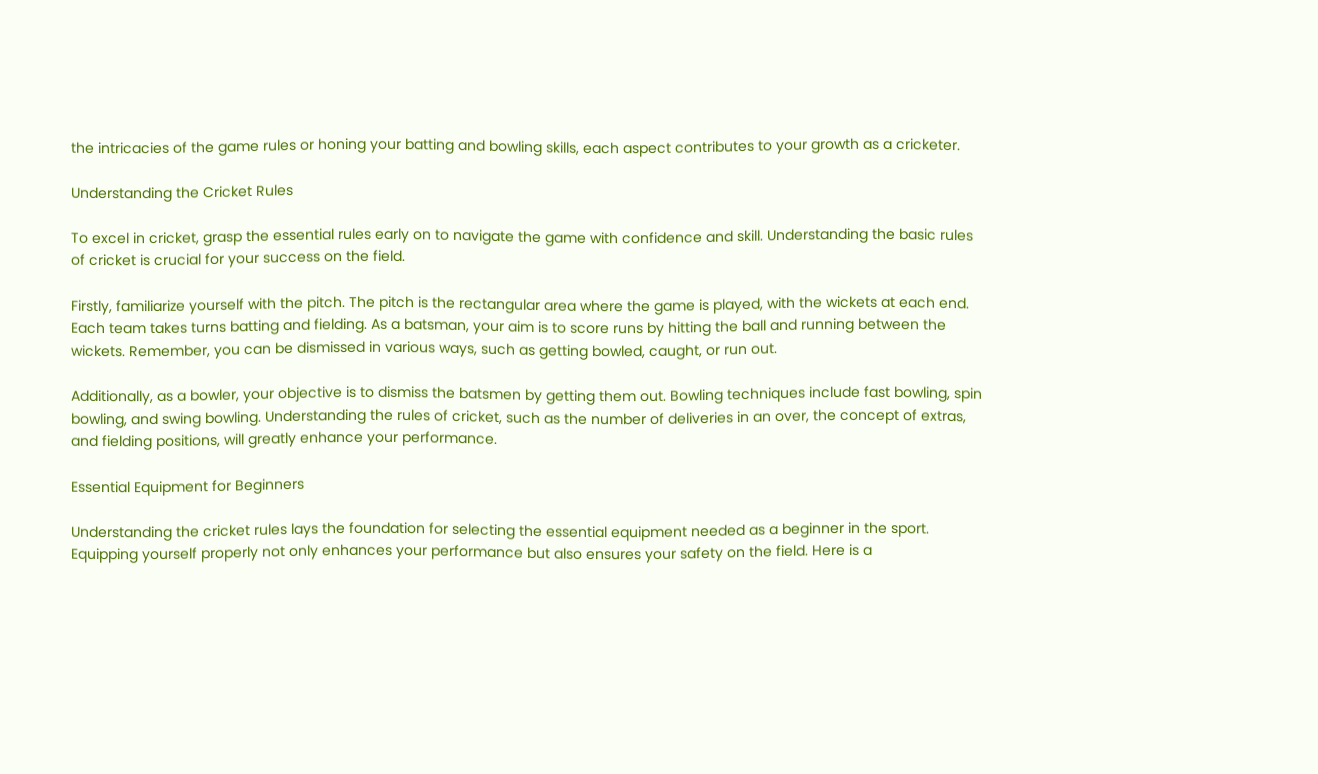the intricacies of the game rules or honing your batting and bowling skills, each aspect contributes to your growth as a cricketer.

Understanding the Cricket Rules

To excel in cricket, grasp the essential rules early on to navigate the game with confidence and skill. Understanding the basic rules of cricket is crucial for your success on the field.

Firstly, familiarize yourself with the pitch. The pitch is the rectangular area where the game is played, with the wickets at each end. Each team takes turns batting and fielding. As a batsman, your aim is to score runs by hitting the ball and running between the wickets. Remember, you can be dismissed in various ways, such as getting bowled, caught, or run out.

Additionally, as a bowler, your objective is to dismiss the batsmen by getting them out. Bowling techniques include fast bowling, spin bowling, and swing bowling. Understanding the rules of cricket, such as the number of deliveries in an over, the concept of extras, and fielding positions, will greatly enhance your performance.

Essential Equipment for Beginners

Understanding the cricket rules lays the foundation for selecting the essential equipment needed as a beginner in the sport. Equipping yourself properly not only enhances your performance but also ensures your safety on the field. Here is a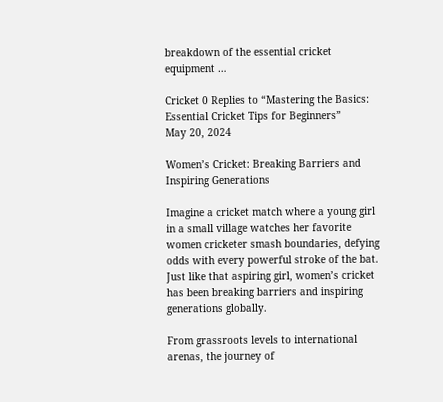breakdown of the essential cricket equipment …

Cricket 0 Replies to “Mastering the Basics: Essential Cricket Tips for Beginners”
May 20, 2024

Women’s Cricket: Breaking Barriers and Inspiring Generations

Imagine a cricket match where a young girl in a small village watches her favorite women cricketer smash boundaries, defying odds with every powerful stroke of the bat. Just like that aspiring girl, women’s cricket has been breaking barriers and inspiring generations globally.

From grassroots levels to international arenas, the journey of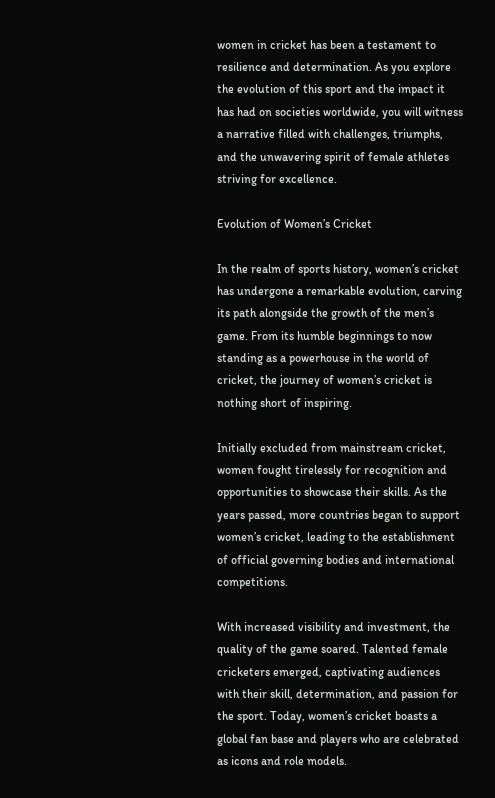women in cricket has been a testament to resilience and determination. As you explore the evolution of this sport and the impact it has had on societies worldwide, you will witness a narrative filled with challenges, triumphs, and the unwavering spirit of female athletes striving for excellence.

Evolution of Women’s Cricket

In the realm of sports history, women’s cricket has undergone a remarkable evolution, carving its path alongside the growth of the men’s game. From its humble beginnings to now standing as a powerhouse in the world of cricket, the journey of women’s cricket is nothing short of inspiring.

Initially excluded from mainstream cricket, women fought tirelessly for recognition and opportunities to showcase their skills. As the years passed, more countries began to support women’s cricket, leading to the establishment of official governing bodies and international competitions.

With increased visibility and investment, the quality of the game soared. Talented female cricketers emerged, captivating audiences with their skill, determination, and passion for the sport. Today, women’s cricket boasts a global fan base and players who are celebrated as icons and role models.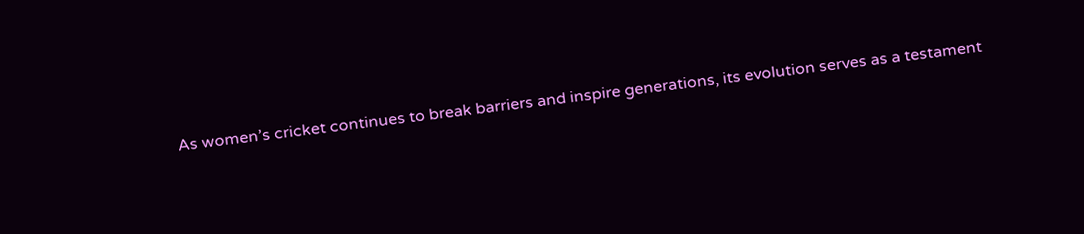As women’s cricket continues to break barriers and inspire generations, its evolution serves as a testament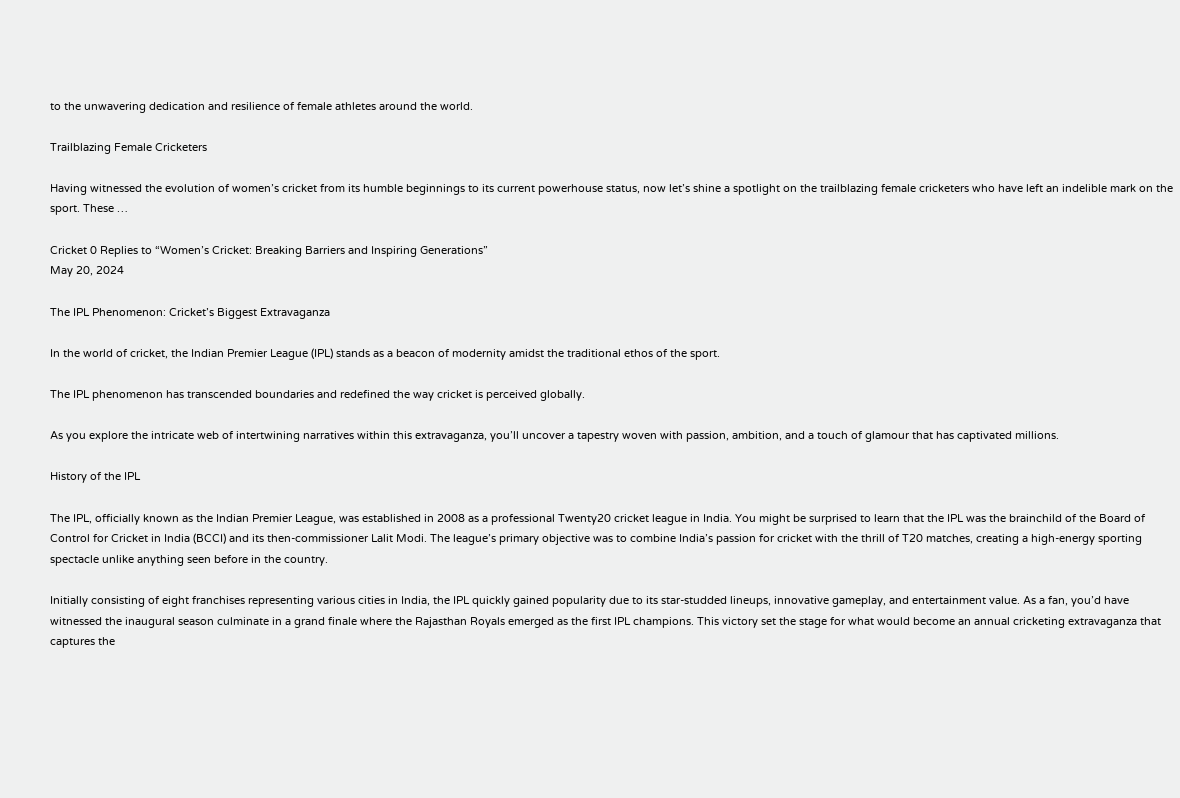to the unwavering dedication and resilience of female athletes around the world.

Trailblazing Female Cricketers

Having witnessed the evolution of women’s cricket from its humble beginnings to its current powerhouse status, now let’s shine a spotlight on the trailblazing female cricketers who have left an indelible mark on the sport. These …

Cricket 0 Replies to “Women’s Cricket: Breaking Barriers and Inspiring Generations”
May 20, 2024

The IPL Phenomenon: Cricket’s Biggest Extravaganza

In the world of cricket, the Indian Premier League (IPL) stands as a beacon of modernity amidst the traditional ethos of the sport.

The IPL phenomenon has transcended boundaries and redefined the way cricket is perceived globally.

As you explore the intricate web of intertwining narratives within this extravaganza, you’ll uncover a tapestry woven with passion, ambition, and a touch of glamour that has captivated millions.

History of the IPL

The IPL, officially known as the Indian Premier League, was established in 2008 as a professional Twenty20 cricket league in India. You might be surprised to learn that the IPL was the brainchild of the Board of Control for Cricket in India (BCCI) and its then-commissioner Lalit Modi. The league’s primary objective was to combine India’s passion for cricket with the thrill of T20 matches, creating a high-energy sporting spectacle unlike anything seen before in the country.

Initially consisting of eight franchises representing various cities in India, the IPL quickly gained popularity due to its star-studded lineups, innovative gameplay, and entertainment value. As a fan, you’d have witnessed the inaugural season culminate in a grand finale where the Rajasthan Royals emerged as the first IPL champions. This victory set the stage for what would become an annual cricketing extravaganza that captures the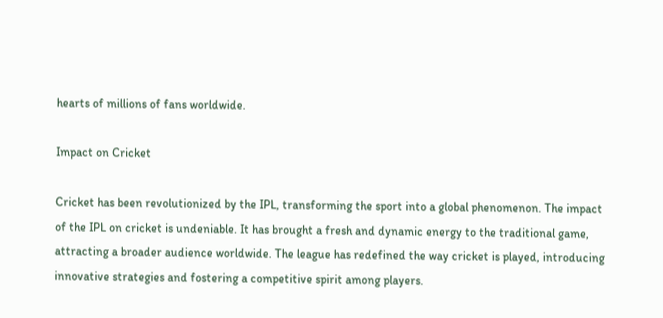hearts of millions of fans worldwide.

Impact on Cricket

Cricket has been revolutionized by the IPL, transforming the sport into a global phenomenon. The impact of the IPL on cricket is undeniable. It has brought a fresh and dynamic energy to the traditional game, attracting a broader audience worldwide. The league has redefined the way cricket is played, introducing innovative strategies and fostering a competitive spirit among players.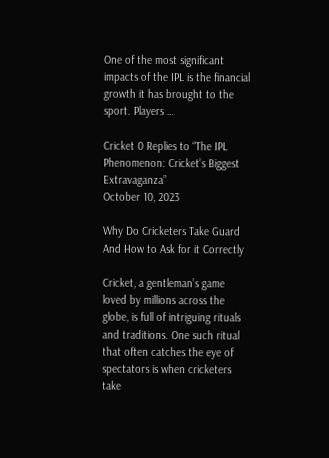One of the most significant impacts of the IPL is the financial growth it has brought to the sport. Players …

Cricket 0 Replies to “The IPL Phenomenon: Cricket’s Biggest Extravaganza”
October 10, 2023

Why Do Cricketers Take Guard And How to Ask for it Correctly

Cricket, a gentleman’s game loved by millions across the globe, is full of intriguing rituals and traditions. One such ritual that often catches the eye of spectators is when cricketers take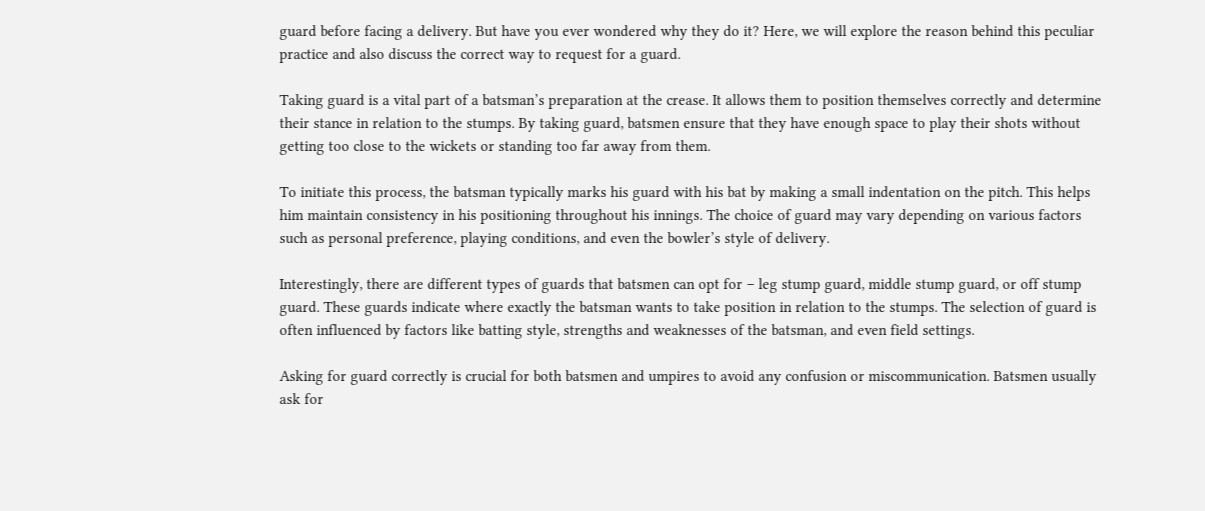guard before facing a delivery. But have you ever wondered why they do it? Here, we will explore the reason behind this peculiar practice and also discuss the correct way to request for a guard.

Taking guard is a vital part of a batsman’s preparation at the crease. It allows them to position themselves correctly and determine their stance in relation to the stumps. By taking guard, batsmen ensure that they have enough space to play their shots without getting too close to the wickets or standing too far away from them.

To initiate this process, the batsman typically marks his guard with his bat by making a small indentation on the pitch. This helps him maintain consistency in his positioning throughout his innings. The choice of guard may vary depending on various factors such as personal preference, playing conditions, and even the bowler’s style of delivery.

Interestingly, there are different types of guards that batsmen can opt for – leg stump guard, middle stump guard, or off stump guard. These guards indicate where exactly the batsman wants to take position in relation to the stumps. The selection of guard is often influenced by factors like batting style, strengths and weaknesses of the batsman, and even field settings.

Asking for guard correctly is crucial for both batsmen and umpires to avoid any confusion or miscommunication. Batsmen usually ask for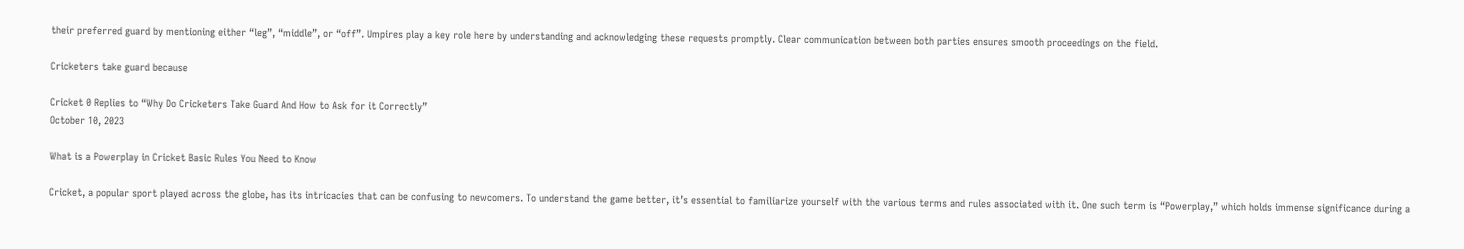their preferred guard by mentioning either “leg”, “middle”, or “off”. Umpires play a key role here by understanding and acknowledging these requests promptly. Clear communication between both parties ensures smooth proceedings on the field.

Cricketers take guard because

Cricket 0 Replies to “Why Do Cricketers Take Guard And How to Ask for it Correctly”
October 10, 2023

What is a Powerplay in Cricket Basic Rules You Need to Know

Cricket, a popular sport played across the globe, has its intricacies that can be confusing to newcomers. To understand the game better, it’s essential to familiarize yourself with the various terms and rules associated with it. One such term is “Powerplay,” which holds immense significance during a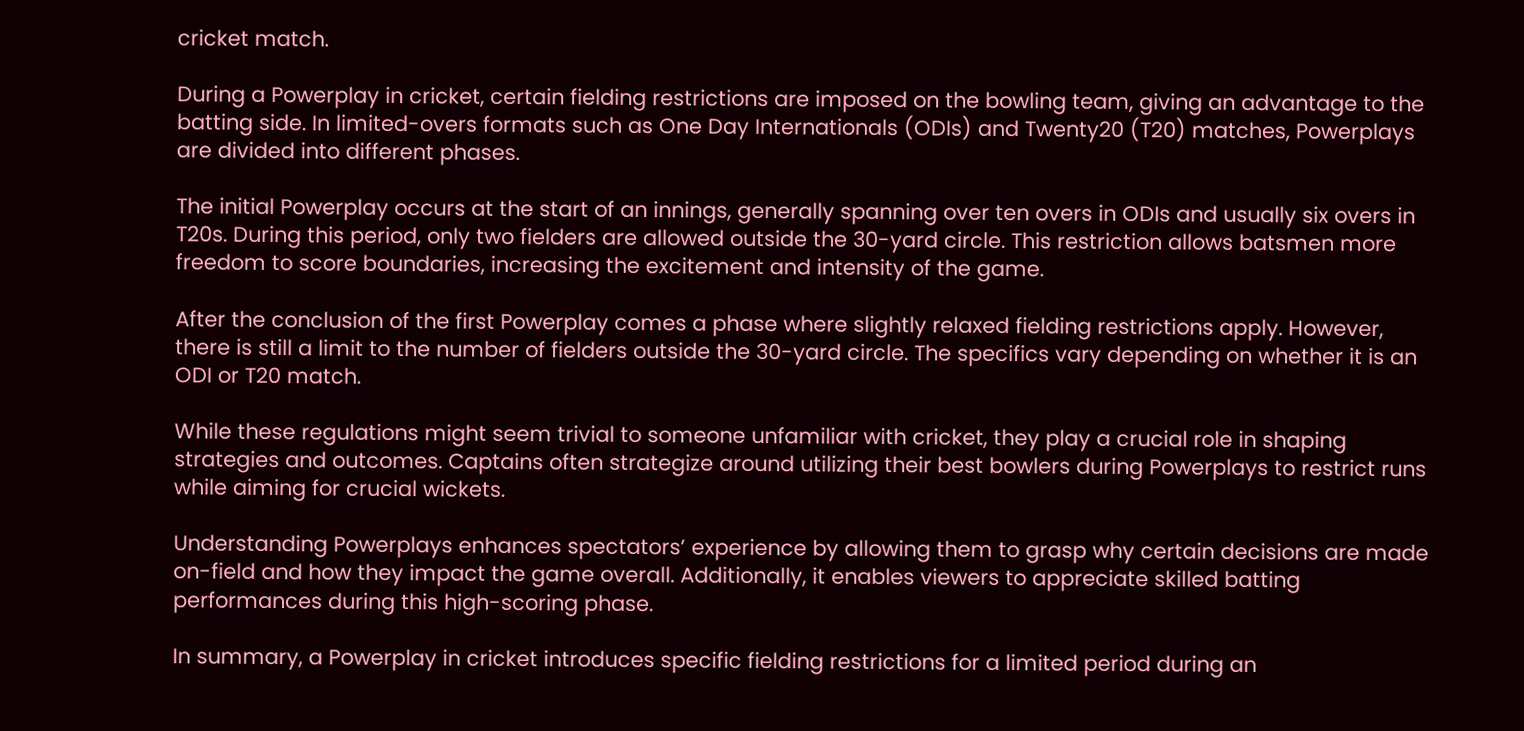cricket match.

During a Powerplay in cricket, certain fielding restrictions are imposed on the bowling team, giving an advantage to the batting side. In limited-overs formats such as One Day Internationals (ODIs) and Twenty20 (T20) matches, Powerplays are divided into different phases.

The initial Powerplay occurs at the start of an innings, generally spanning over ten overs in ODIs and usually six overs in T20s. During this period, only two fielders are allowed outside the 30-yard circle. This restriction allows batsmen more freedom to score boundaries, increasing the excitement and intensity of the game.

After the conclusion of the first Powerplay comes a phase where slightly relaxed fielding restrictions apply. However, there is still a limit to the number of fielders outside the 30-yard circle. The specifics vary depending on whether it is an ODI or T20 match.

While these regulations might seem trivial to someone unfamiliar with cricket, they play a crucial role in shaping strategies and outcomes. Captains often strategize around utilizing their best bowlers during Powerplays to restrict runs while aiming for crucial wickets.

Understanding Powerplays enhances spectators’ experience by allowing them to grasp why certain decisions are made on-field and how they impact the game overall. Additionally, it enables viewers to appreciate skilled batting performances during this high-scoring phase.

In summary, a Powerplay in cricket introduces specific fielding restrictions for a limited period during an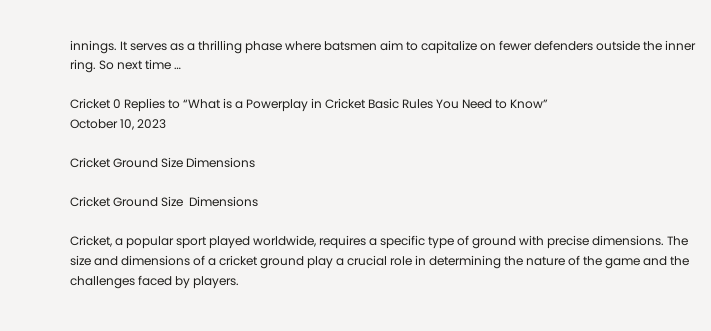innings. It serves as a thrilling phase where batsmen aim to capitalize on fewer defenders outside the inner ring. So next time …

Cricket 0 Replies to “What is a Powerplay in Cricket Basic Rules You Need to Know”
October 10, 2023

Cricket Ground Size Dimensions

Cricket Ground Size  Dimensions

Cricket, a popular sport played worldwide, requires a specific type of ground with precise dimensions. The size and dimensions of a cricket ground play a crucial role in determining the nature of the game and the challenges faced by players.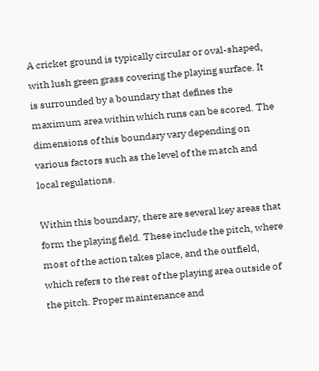A cricket ground is typically circular or oval-shaped, with lush green grass covering the playing surface. It is surrounded by a boundary that defines the maximum area within which runs can be scored. The dimensions of this boundary vary depending on various factors such as the level of the match and local regulations.

Within this boundary, there are several key areas that form the playing field. These include the pitch, where most of the action takes place, and the outfield, which refers to the rest of the playing area outside of the pitch. Proper maintenance and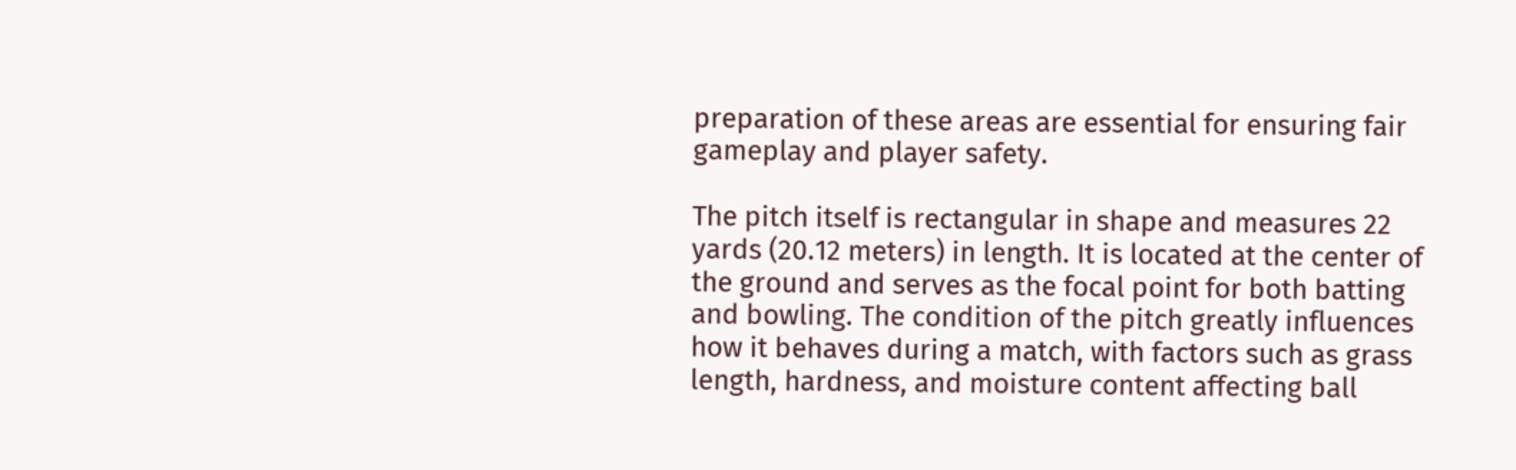preparation of these areas are essential for ensuring fair gameplay and player safety.

The pitch itself is rectangular in shape and measures 22 yards (20.12 meters) in length. It is located at the center of the ground and serves as the focal point for both batting and bowling. The condition of the pitch greatly influences how it behaves during a match, with factors such as grass length, hardness, and moisture content affecting ball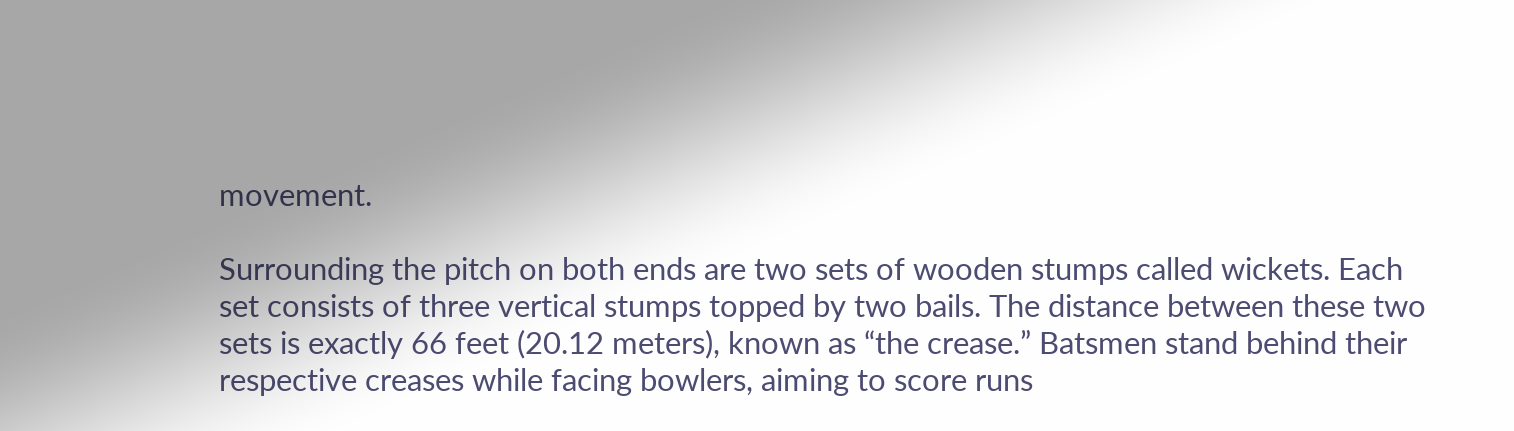movement.

Surrounding the pitch on both ends are two sets of wooden stumps called wickets. Each set consists of three vertical stumps topped by two bails. The distance between these two sets is exactly 66 feet (20.12 meters), known as “the crease.” Batsmen stand behind their respective creases while facing bowlers, aiming to score runs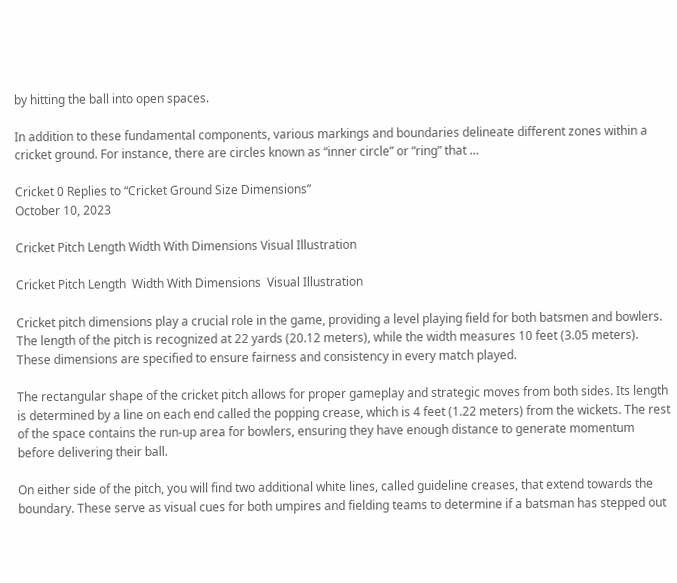by hitting the ball into open spaces.

In addition to these fundamental components, various markings and boundaries delineate different zones within a cricket ground. For instance, there are circles known as “inner circle” or “ring” that …

Cricket 0 Replies to “Cricket Ground Size Dimensions”
October 10, 2023

Cricket Pitch Length Width With Dimensions Visual Illustration

Cricket Pitch Length  Width With Dimensions  Visual Illustration

Cricket pitch dimensions play a crucial role in the game, providing a level playing field for both batsmen and bowlers. The length of the pitch is recognized at 22 yards (20.12 meters), while the width measures 10 feet (3.05 meters). These dimensions are specified to ensure fairness and consistency in every match played.

The rectangular shape of the cricket pitch allows for proper gameplay and strategic moves from both sides. Its length is determined by a line on each end called the popping crease, which is 4 feet (1.22 meters) from the wickets. The rest of the space contains the run-up area for bowlers, ensuring they have enough distance to generate momentum before delivering their ball.

On either side of the pitch, you will find two additional white lines, called guideline creases, that extend towards the boundary. These serve as visual cues for both umpires and fielding teams to determine if a batsman has stepped out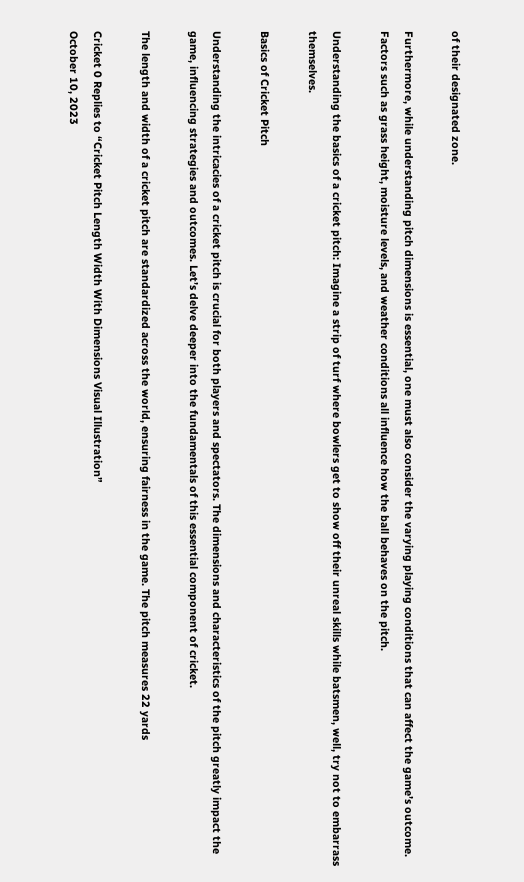of their designated zone.

Furthermore, while understanding pitch dimensions is essential, one must also consider the varying playing conditions that can affect the game’s outcome. Factors such as grass height, moisture levels, and weather conditions all influence how the ball behaves on the pitch.

Understanding the basics of a cricket pitch: Imagine a strip of turf where bowlers get to show off their unreal skills while batsmen, well, try not to embarrass themselves.

Basics of Cricket Pitch

Understanding the intricacies of a cricket pitch is crucial for both players and spectators. The dimensions and characteristics of the pitch greatly impact the game, influencing strategies and outcomes. Let’s delve deeper into the fundamentals of this essential component of cricket.

The length and width of a cricket pitch are standardized across the world, ensuring fairness in the game. The pitch measures 22 yards

Cricket 0 Replies to “Cricket Pitch Length Width With Dimensions Visual Illustration”
October 10, 2023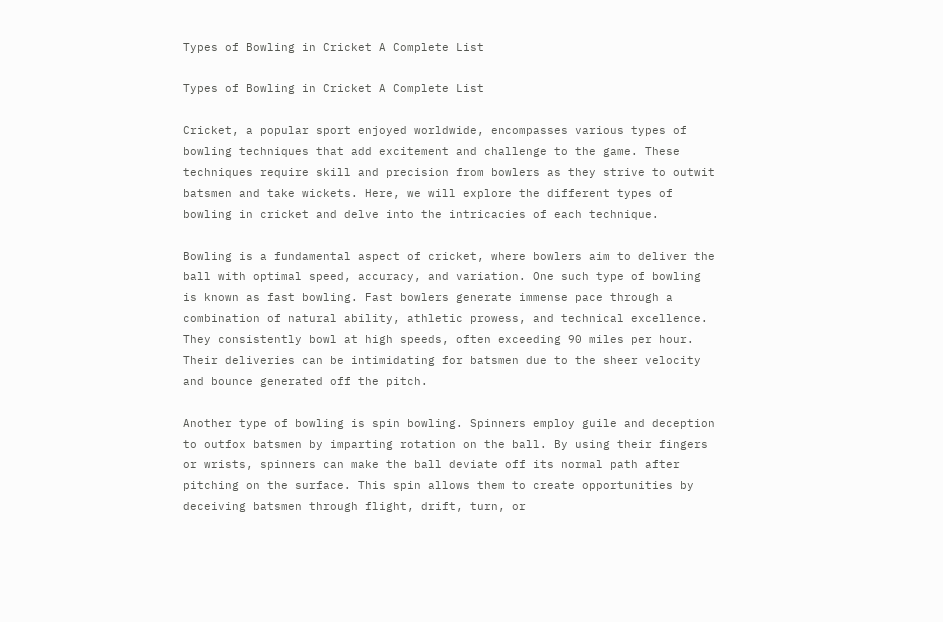Types of Bowling in Cricket A Complete List

Types of Bowling in Cricket A Complete List

Cricket, a popular sport enjoyed worldwide, encompasses various types of bowling techniques that add excitement and challenge to the game. These techniques require skill and precision from bowlers as they strive to outwit batsmen and take wickets. Here, we will explore the different types of bowling in cricket and delve into the intricacies of each technique.

Bowling is a fundamental aspect of cricket, where bowlers aim to deliver the ball with optimal speed, accuracy, and variation. One such type of bowling is known as fast bowling. Fast bowlers generate immense pace through a combination of natural ability, athletic prowess, and technical excellence. They consistently bowl at high speeds, often exceeding 90 miles per hour. Their deliveries can be intimidating for batsmen due to the sheer velocity and bounce generated off the pitch.

Another type of bowling is spin bowling. Spinners employ guile and deception to outfox batsmen by imparting rotation on the ball. By using their fingers or wrists, spinners can make the ball deviate off its normal path after pitching on the surface. This spin allows them to create opportunities by deceiving batsmen through flight, drift, turn, or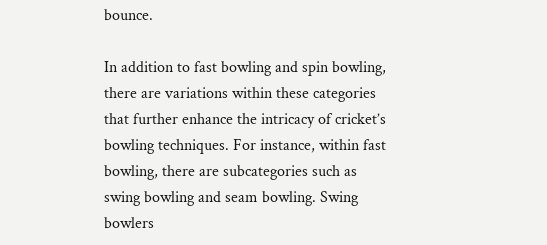bounce.

In addition to fast bowling and spin bowling, there are variations within these categories that further enhance the intricacy of cricket’s bowling techniques. For instance, within fast bowling, there are subcategories such as swing bowling and seam bowling. Swing bowlers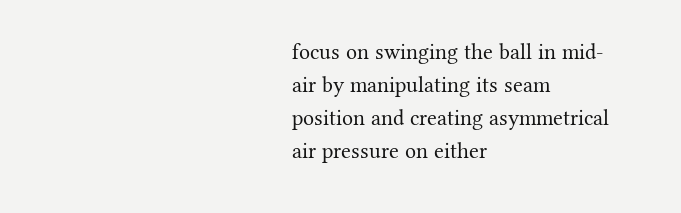focus on swinging the ball in mid-air by manipulating its seam position and creating asymmetrical air pressure on either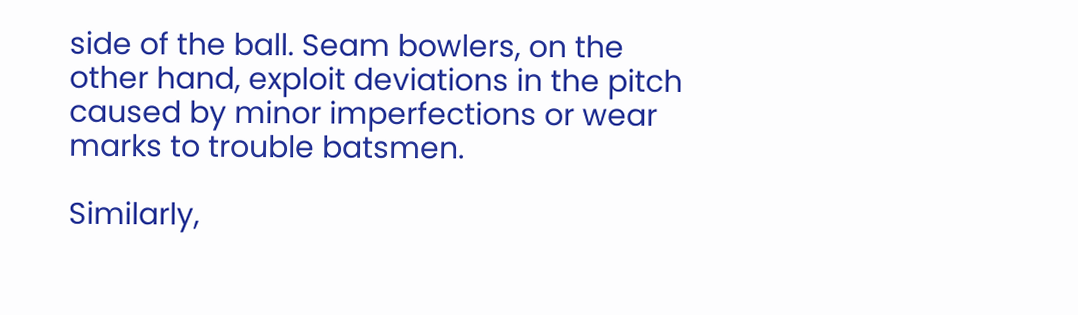side of the ball. Seam bowlers, on the other hand, exploit deviations in the pitch caused by minor imperfections or wear marks to trouble batsmen.

Similarly,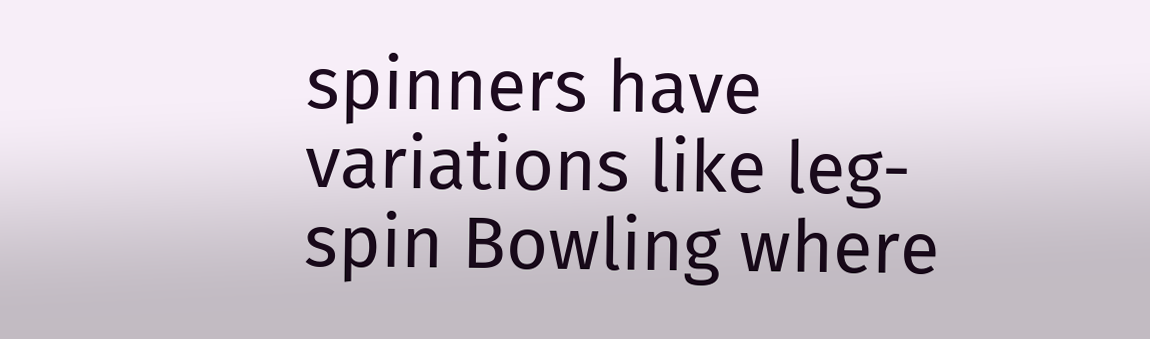spinners have variations like leg-spin Bowling where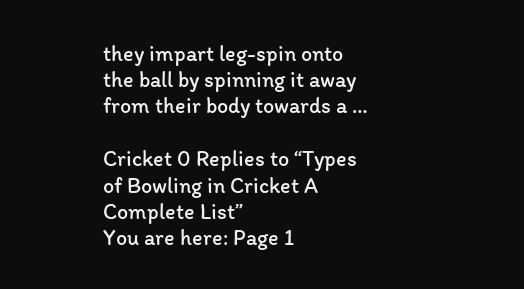they impart leg-spin onto the ball by spinning it away from their body towards a …

Cricket 0 Replies to “Types of Bowling in Cricket A Complete List”
You are here: Page 1